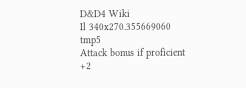D&D4 Wiki
Il 340x270.355669060 tmp5
Attack bonus if proficient +2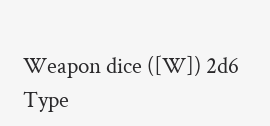Weapon dice ([W]) 2d6
Type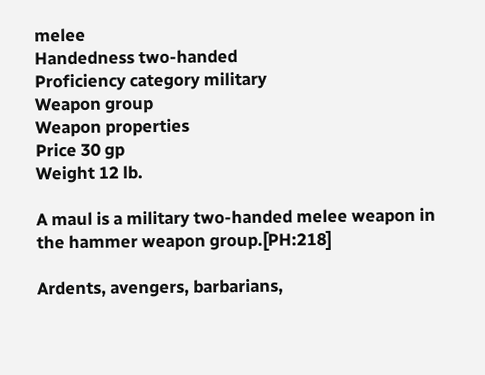melee
Handedness two-handed
Proficiency category military
Weapon group
Weapon properties
Price 30 gp
Weight 12 lb.

A maul is a military two-handed melee weapon in the hammer weapon group.[PH:218]

Ardents, avengers, barbarians,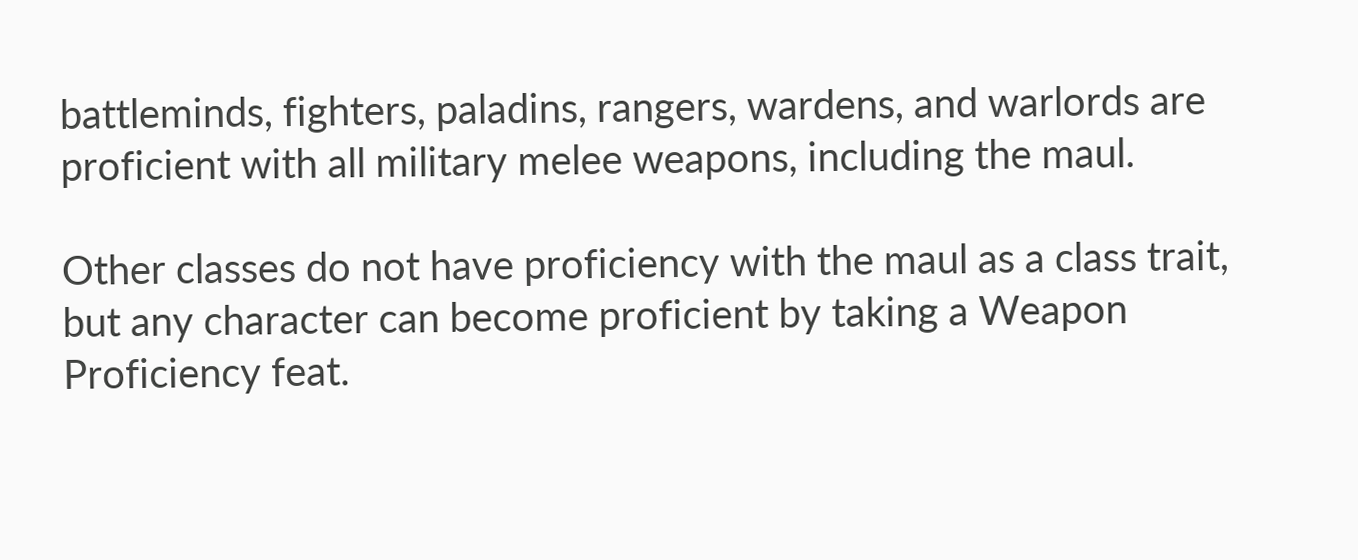battleminds, fighters, paladins, rangers, wardens, and warlords are proficient with all military melee weapons, including the maul.

Other classes do not have proficiency with the maul as a class trait, but any character can become proficient by taking a Weapon Proficiency feat.